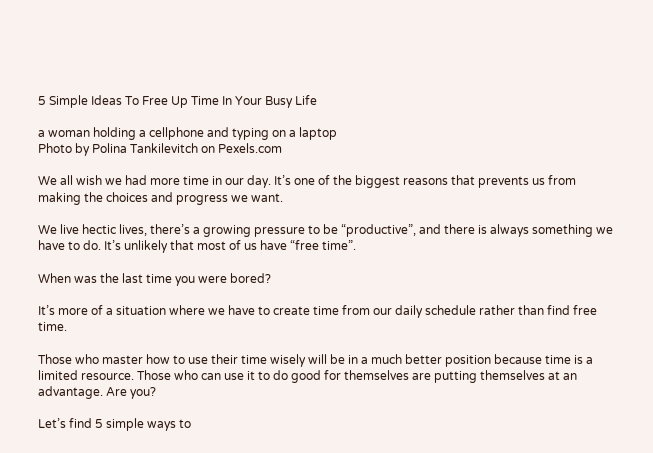5 Simple Ideas To Free Up Time In Your Busy Life

a woman holding a cellphone and typing on a laptop
Photo by Polina Tankilevitch on Pexels.com

We all wish we had more time in our day. It’s one of the biggest reasons that prevents us from making the choices and progress we want.

We live hectic lives, there’s a growing pressure to be “productive”, and there is always something we have to do. It’s unlikely that most of us have “free time”.

When was the last time you were bored?

It’s more of a situation where we have to create time from our daily schedule rather than find free time.

Those who master how to use their time wisely will be in a much better position because time is a limited resource. Those who can use it to do good for themselves are putting themselves at an advantage. Are you?

Let’s find 5 simple ways to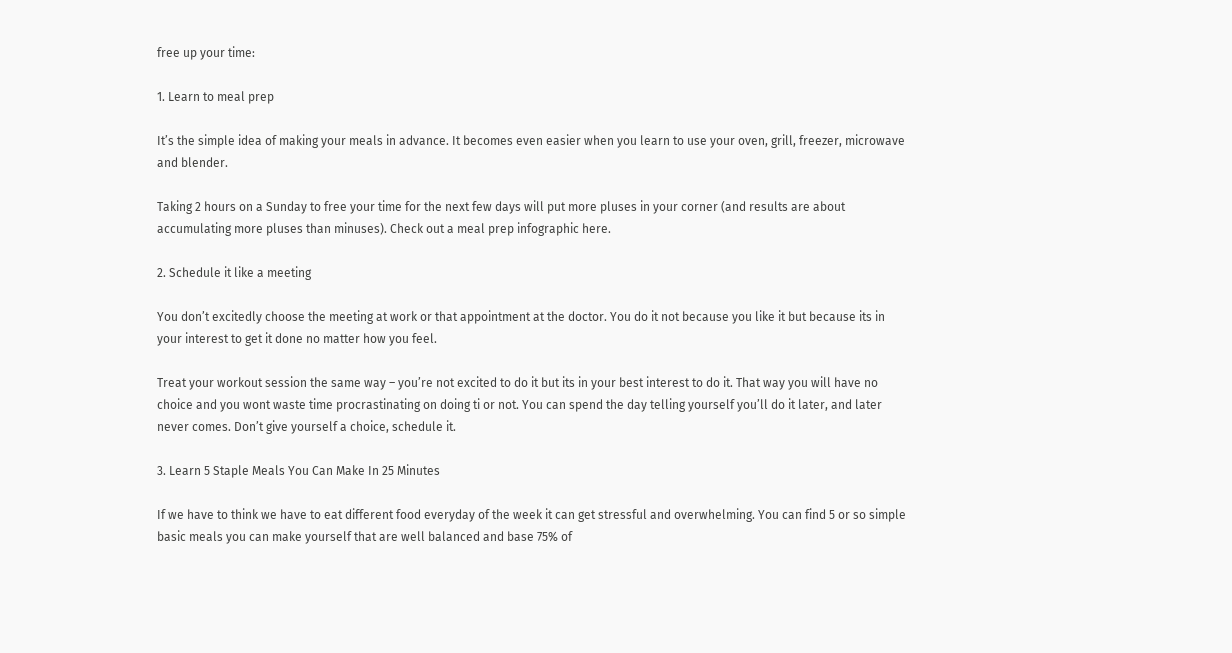free up your time:

1. Learn to meal prep

It’s the simple idea of making your meals in advance. It becomes even easier when you learn to use your oven, grill, freezer, microwave and blender.

Taking 2 hours on a Sunday to free your time for the next few days will put more pluses in your corner (and results are about accumulating more pluses than minuses). Check out a meal prep infographic here.

2. Schedule it like a meeting

You don’t excitedly choose the meeting at work or that appointment at the doctor. You do it not because you like it but because its in your interest to get it done no matter how you feel.

Treat your workout session the same way – you’re not excited to do it but its in your best interest to do it. That way you will have no choice and you wont waste time procrastinating on doing ti or not. You can spend the day telling yourself you’ll do it later, and later never comes. Don’t give yourself a choice, schedule it.

3. Learn 5 Staple Meals You Can Make In 25 Minutes

If we have to think we have to eat different food everyday of the week it can get stressful and overwhelming. You can find 5 or so simple basic meals you can make yourself that are well balanced and base 75% of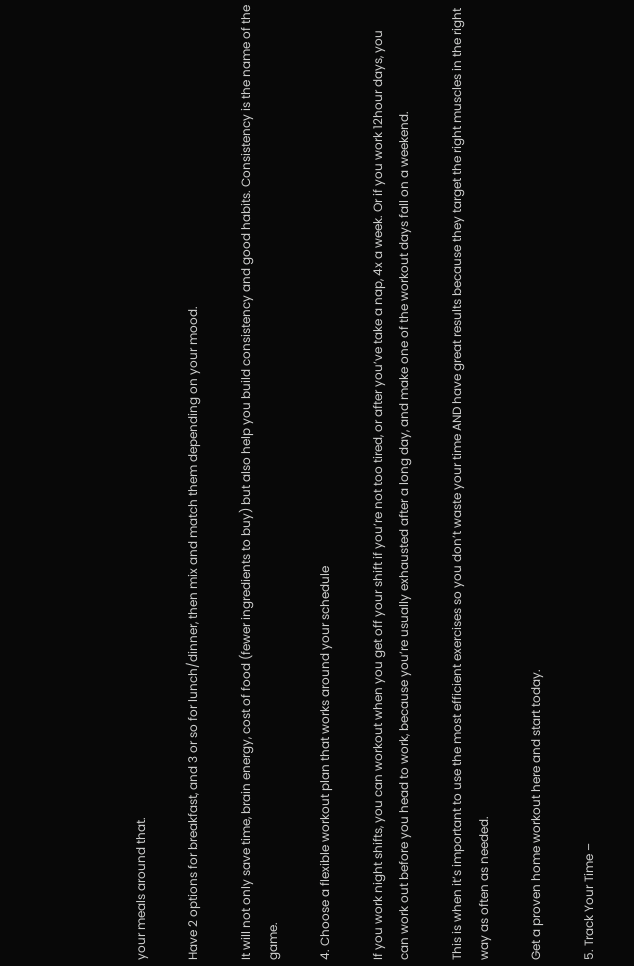your meals around that.

Have 2 options for breakfast, and 3 or so for lunch/dinner, then mix and match them depending on your mood.

It will not only save time, brain energy, cost of food (fewer ingredients to buy) but also help you build consistency and good habits. Consistency is the name of the game.

4. Choose a flexible workout plan that works around your schedule

If you work night shifts, you can workout when you get off your shift if you’re not too tired, or after you’ve take a nap, 4x a week. Or if you work 12hour days, you can work out before you head to work, because you’re usually exhausted after a long day, and make one of the workout days fall on a weekend.

This is when it’s important to use the most efficient exercises so you don’t waste your time AND have great results because they target the right muscles in the right way as often as needed.

Get a proven home workout here and start today.

5. Track Your Time –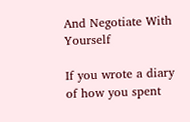And Negotiate With Yourself

If you wrote a diary of how you spent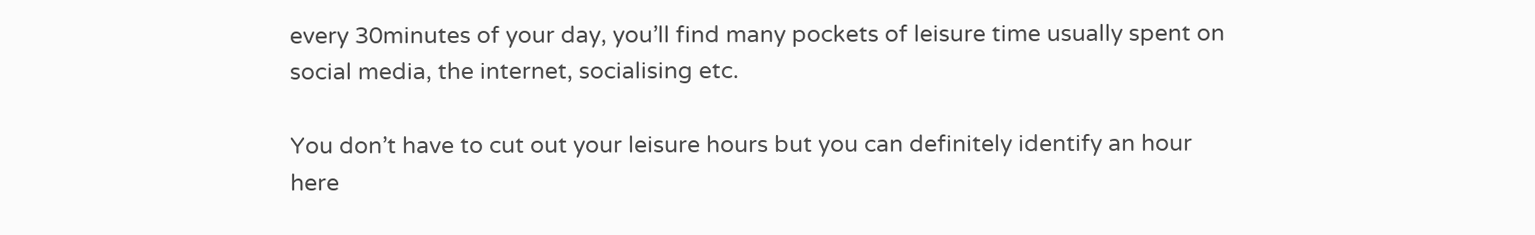every 30minutes of your day, you’ll find many pockets of leisure time usually spent on social media, the internet, socialising etc.

You don’t have to cut out your leisure hours but you can definitely identify an hour here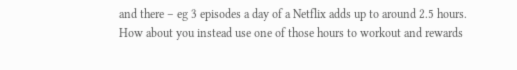and there – eg 3 episodes a day of a Netflix adds up to around 2.5 hours. How about you instead use one of those hours to workout and rewards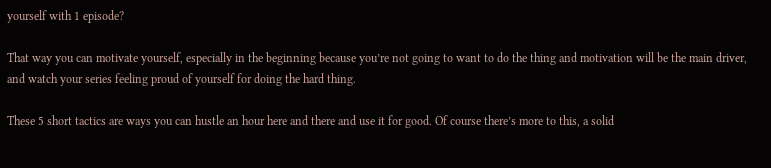yourself with 1 episode?

That way you can motivate yourself, especially in the beginning because you’re not going to want to do the thing and motivation will be the main driver, and watch your series feeling proud of yourself for doing the hard thing.

These 5 short tactics are ways you can hustle an hour here and there and use it for good. Of course there’s more to this, a solid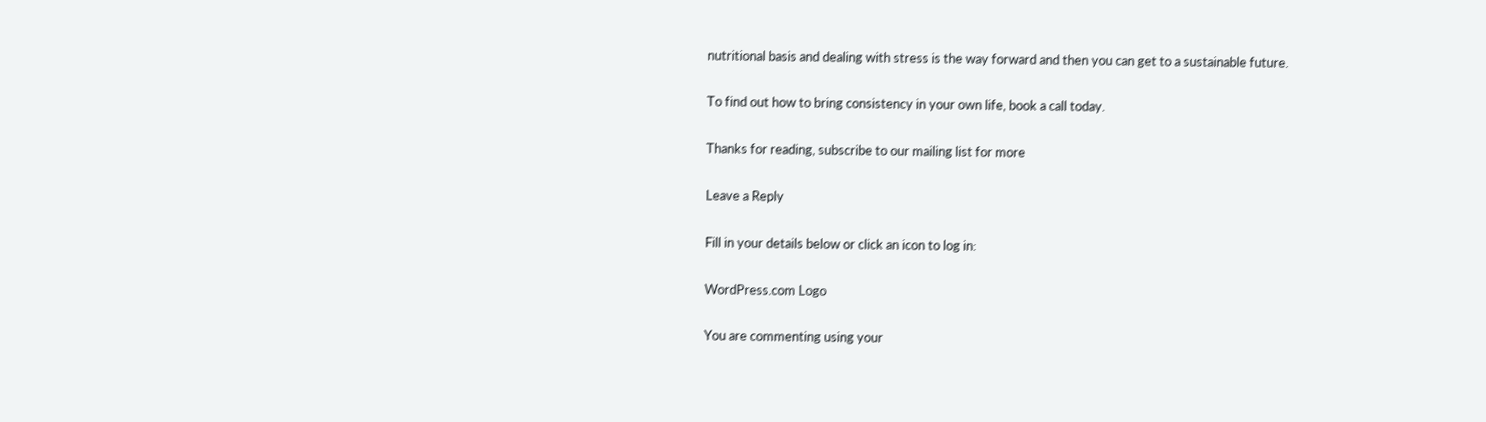nutritional basis and dealing with stress is the way forward and then you can get to a sustainable future.

To find out how to bring consistency in your own life, book a call today.

Thanks for reading, subscribe to our mailing list for more

Leave a Reply

Fill in your details below or click an icon to log in:

WordPress.com Logo

You are commenting using your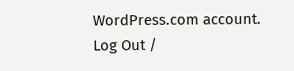WordPress.com account. Log Out /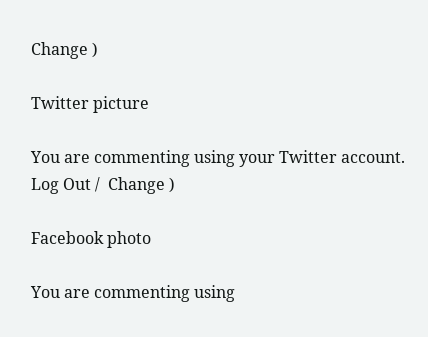Change )

Twitter picture

You are commenting using your Twitter account. Log Out /  Change )

Facebook photo

You are commenting using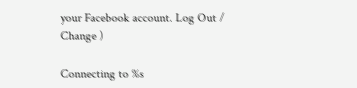your Facebook account. Log Out /  Change )

Connecting to %s